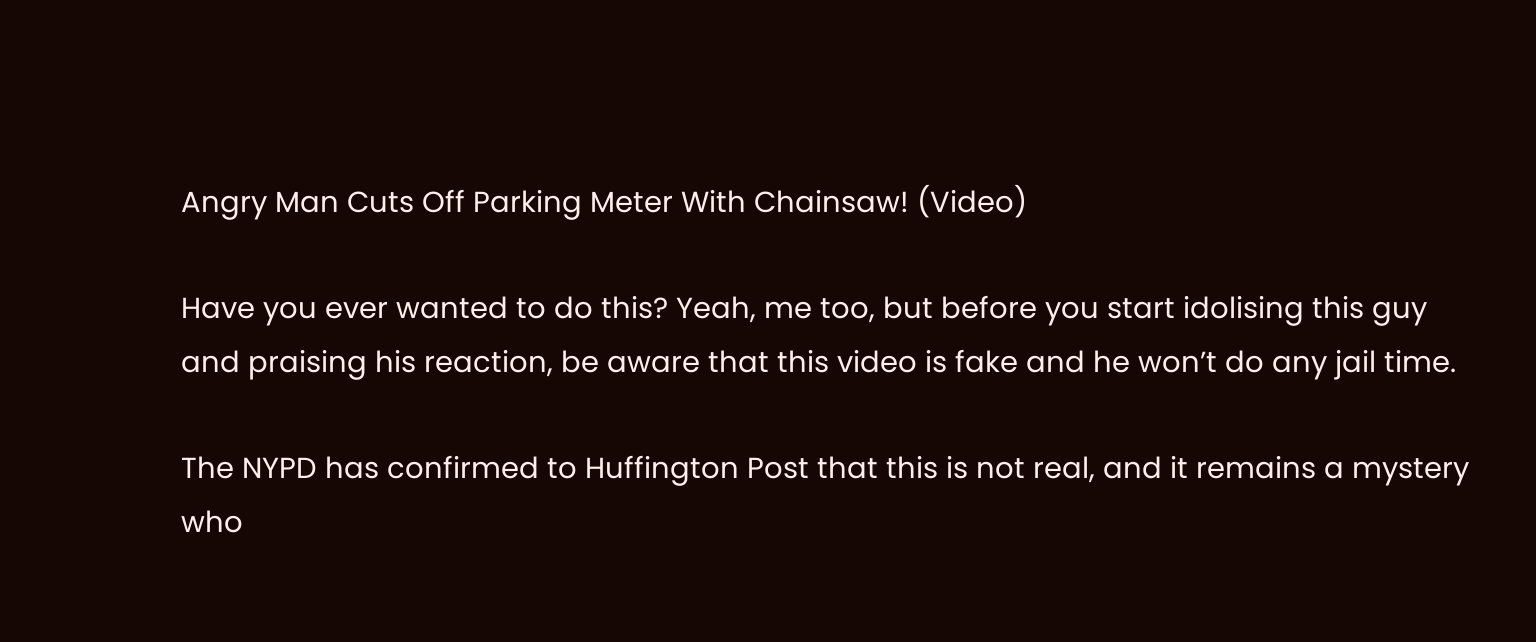Angry Man Cuts Off Parking Meter With Chainsaw! (Video)

Have you ever wanted to do this? Yeah, me too, but before you start idolising this guy and praising his reaction, be aware that this video is fake and he won’t do any jail time.

The NYPD has confirmed to Huffington Post that this is not real, and it remains a mystery who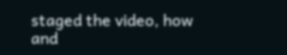staged the video, how and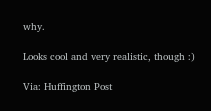why.

Looks cool and very realistic, though :)

Via: Huffington Post